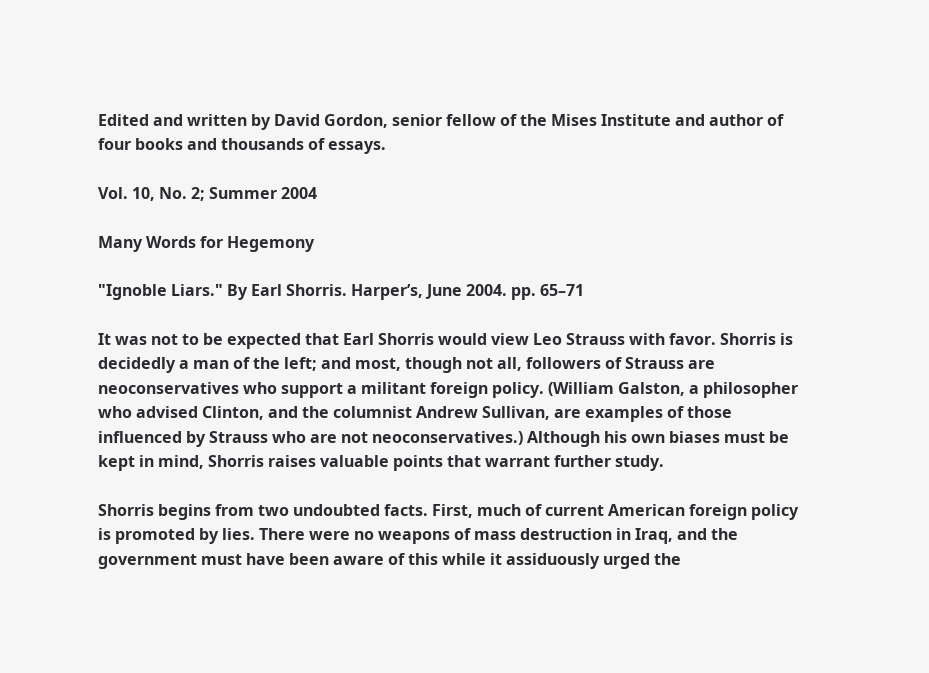Edited and written by David Gordon, senior fellow of the Mises Institute and author of four books and thousands of essays.

Vol. 10, No. 2; Summer 2004

Many Words for Hegemony

"Ignoble Liars." By Earl Shorris. Harper’s, June 2004. pp. 65–71

It was not to be expected that Earl Shorris would view Leo Strauss with favor. Shorris is decidedly a man of the left; and most, though not all, followers of Strauss are neoconservatives who support a militant foreign policy. (William Galston, a philosopher who advised Clinton, and the columnist Andrew Sullivan, are examples of those influenced by Strauss who are not neoconservatives.) Although his own biases must be kept in mind, Shorris raises valuable points that warrant further study.

Shorris begins from two undoubted facts. First, much of current American foreign policy is promoted by lies. There were no weapons of mass destruction in Iraq, and the government must have been aware of this while it assiduously urged the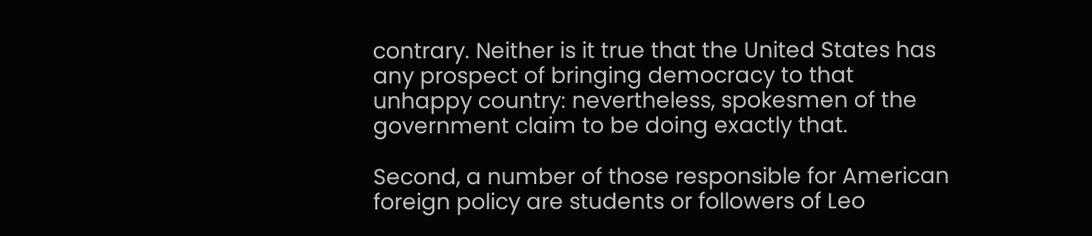contrary. Neither is it true that the United States has any prospect of bringing democracy to that unhappy country: nevertheless, spokesmen of the government claim to be doing exactly that.

Second, a number of those responsible for American foreign policy are students or followers of Leo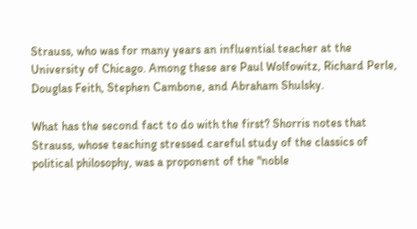Strauss, who was for many years an influential teacher at the University of Chicago. Among these are Paul Wolfowitz, Richard Perle, Douglas Feith, Stephen Cambone, and Abraham Shulsky.

What has the second fact to do with the first? Shorris notes that Strauss, whose teaching stressed careful study of the classics of political philosophy, was a proponent of the "noble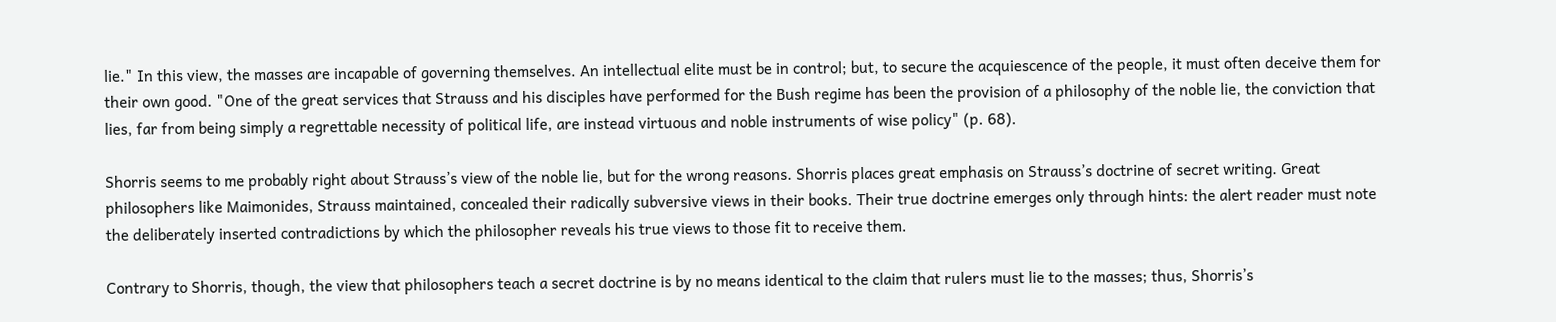lie." In this view, the masses are incapable of governing themselves. An intellectual elite must be in control; but, to secure the acquiescence of the people, it must often deceive them for their own good. "One of the great services that Strauss and his disciples have performed for the Bush regime has been the provision of a philosophy of the noble lie, the conviction that lies, far from being simply a regrettable necessity of political life, are instead virtuous and noble instruments of wise policy" (p. 68).

Shorris seems to me probably right about Strauss’s view of the noble lie, but for the wrong reasons. Shorris places great emphasis on Strauss’s doctrine of secret writing. Great philosophers like Maimonides, Strauss maintained, concealed their radically subversive views in their books. Their true doctrine emerges only through hints: the alert reader must note the deliberately inserted contradictions by which the philosopher reveals his true views to those fit to receive them.

Contrary to Shorris, though, the view that philosophers teach a secret doctrine is by no means identical to the claim that rulers must lie to the masses; thus, Shorris’s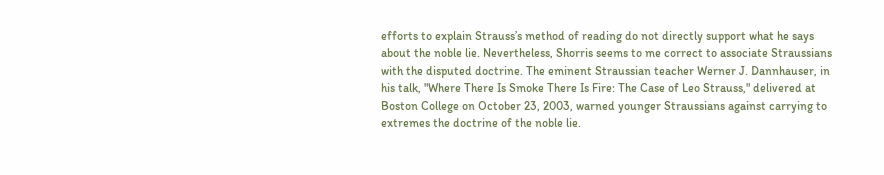efforts to explain Strauss’s method of reading do not directly support what he says about the noble lie. Nevertheless, Shorris seems to me correct to associate Straussians with the disputed doctrine. The eminent Straussian teacher Werner J. Dannhauser, in his talk, "Where There Is Smoke There Is Fire: The Case of Leo Strauss," delivered at Boston College on October 23, 2003, warned younger Straussians against carrying to extremes the doctrine of the noble lie.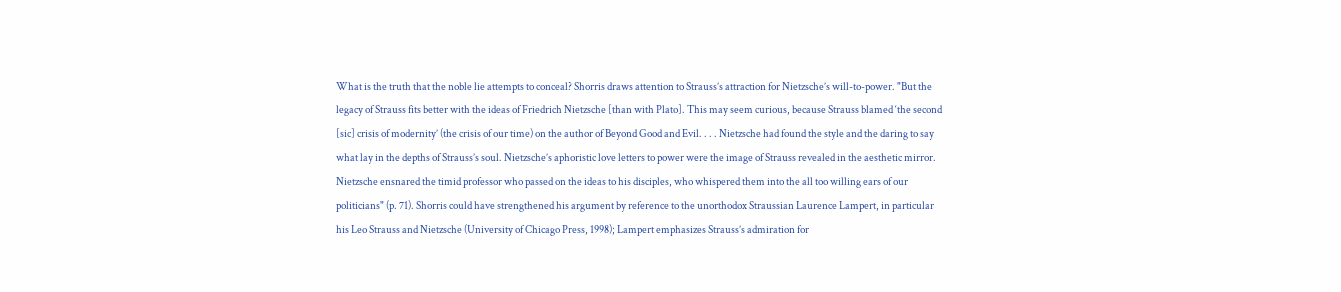What is the truth that the noble lie attempts to conceal? Shorris draws attention to Strauss’s attraction for Nietzsche’s will-to-power. "But the legacy of Strauss fits better with the ideas of Friedrich Nietzsche [than with Plato]. This may seem curious, because Strauss blamed ‘the second [sic] crisis of modernity’ (the crisis of our time) on the author of Beyond Good and Evil. . . . Nietzsche had found the style and the daring to say what lay in the depths of Strauss’s soul. Nietzsche’s aphoristic love letters to power were the image of Strauss revealed in the aesthetic mirror. Nietzsche ensnared the timid professor who passed on the ideas to his disciples, who whispered them into the all too willing ears of our politicians" (p. 71). Shorris could have strengthened his argument by reference to the unorthodox Straussian Laurence Lampert, in particular his Leo Strauss and Nietzsche (University of Chicago Press, 1998); Lampert emphasizes Strauss’s admiration for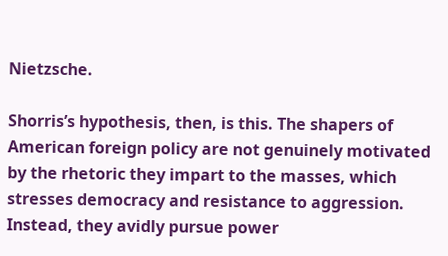Nietzsche.

Shorris’s hypothesis, then, is this. The shapers of American foreign policy are not genuinely motivated by the rhetoric they impart to the masses, which stresses democracy and resistance to aggression. Instead, they avidly pursue power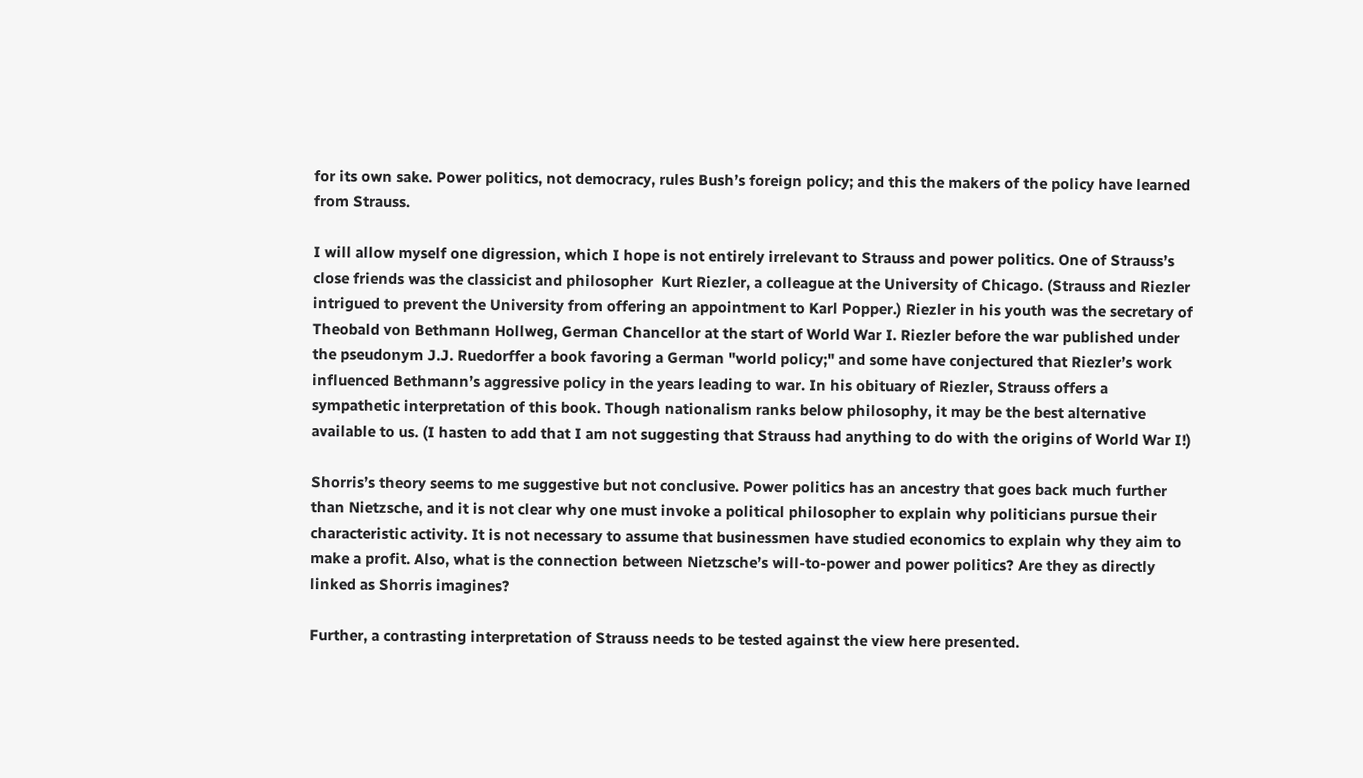for its own sake. Power politics, not democracy, rules Bush’s foreign policy; and this the makers of the policy have learned from Strauss.

I will allow myself one digression, which I hope is not entirely irrelevant to Strauss and power politics. One of Strauss’s close friends was the classicist and philosopher  Kurt Riezler, a colleague at the University of Chicago. (Strauss and Riezler intrigued to prevent the University from offering an appointment to Karl Popper.) Riezler in his youth was the secretary of Theobald von Bethmann Hollweg, German Chancellor at the start of World War I. Riezler before the war published under the pseudonym J.J. Ruedorffer a book favoring a German "world policy;" and some have conjectured that Riezler’s work influenced Bethmann’s aggressive policy in the years leading to war. In his obituary of Riezler, Strauss offers a sympathetic interpretation of this book. Though nationalism ranks below philosophy, it may be the best alternative available to us. (I hasten to add that I am not suggesting that Strauss had anything to do with the origins of World War I!)

Shorris’s theory seems to me suggestive but not conclusive. Power politics has an ancestry that goes back much further than Nietzsche, and it is not clear why one must invoke a political philosopher to explain why politicians pursue their characteristic activity. It is not necessary to assume that businessmen have studied economics to explain why they aim to make a profit. Also, what is the connection between Nietzsche’s will-to-power and power politics? Are they as directly linked as Shorris imagines?

Further, a contrasting interpretation of Strauss needs to be tested against the view here presented.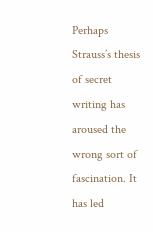Perhaps Strauss’s thesis of secret writing has aroused the wrong sort of fascination. It has led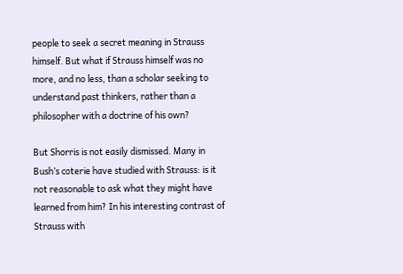people to seek a secret meaning in Strauss himself. But what if Strauss himself was no more, and no less, than a scholar seeking to understand past thinkers, rather than a philosopher with a doctrine of his own?

But Shorris is not easily dismissed. Many in Bush’s coterie have studied with Strauss: is it not reasonable to ask what they might have learned from him? In his interesting contrast of Strauss with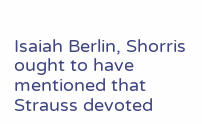Isaiah Berlin, Shorris ought to have mentioned that Strauss devoted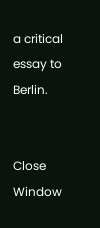a critical essay to Berlin.


Close Window